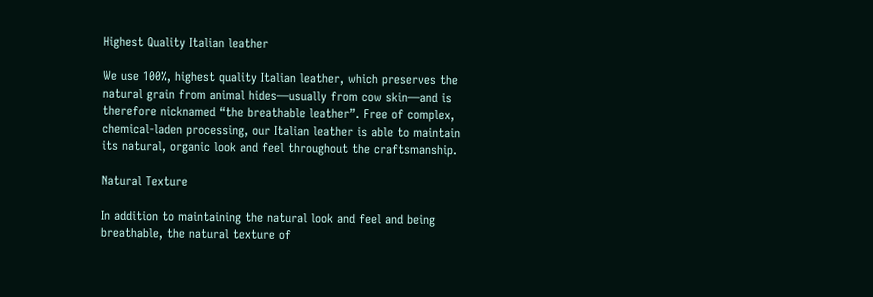Highest Quality Italian leather

We use 100%, highest quality Italian leather, which preserves the natural grain from animal hides—usually from cow skin—and is therefore nicknamed “the breathable leather”. Free of complex, chemical-laden processing, our Italian leather is able to maintain its natural, organic look and feel throughout the craftsmanship.

Natural Texture

In addition to maintaining the natural look and feel and being breathable, the natural texture of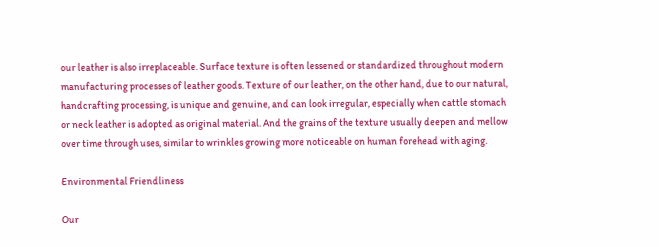our leather is also irreplaceable. Surface texture is often lessened or standardized throughout modern manufacturing processes of leather goods. Texture of our leather, on the other hand, due to our natural, handcrafting processing, is unique and genuine, and can look irregular, especially when cattle stomach or neck leather is adopted as original material. And the grains of the texture usually deepen and mellow over time through uses, similar to wrinkles growing more noticeable on human forehead with aging.

Environmental Friendliness

Our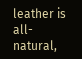leather is all-natural,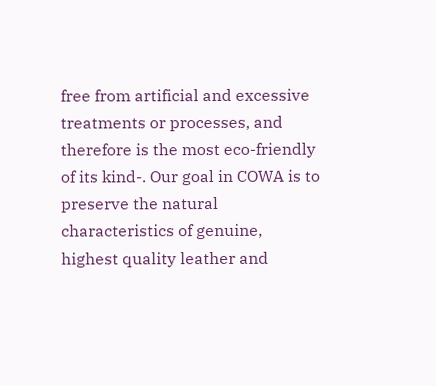free from artificial and excessive treatments or processes, and therefore is the most eco-friendly of its kind-. Our goal in COWA is to preserve the natural characteristics of genuine, highest quality leather and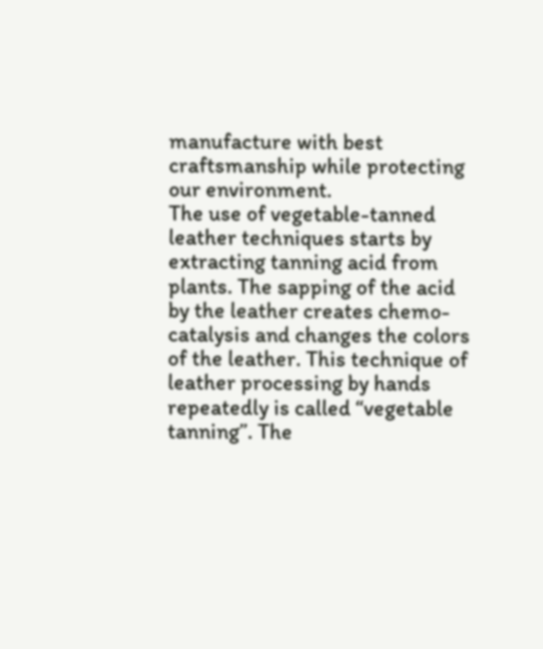manufacture with best craftsmanship while protecting our environment.
The use of vegetable-tanned leather techniques starts by extracting tanning acid from plants. The sapping of the acid by the leather creates chemo-catalysis and changes the colors of the leather. This technique of leather processing by hands repeatedly is called “vegetable tanning”. The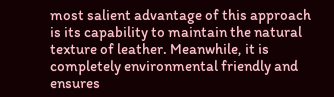most salient advantage of this approach is its capability to maintain the natural texture of leather. Meanwhile, it is completely environmental friendly and ensures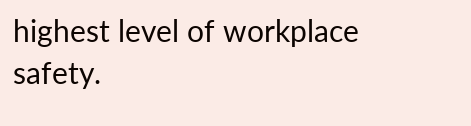highest level of workplace safety.